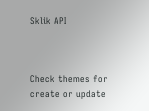Sklik API



Check themes for create or update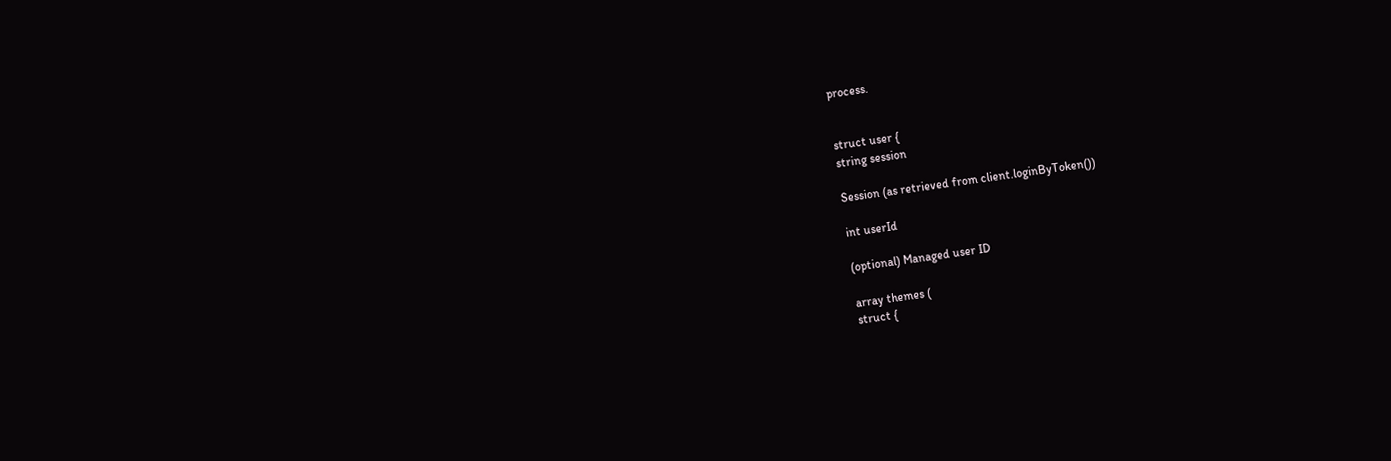process.


struct user {
string session

Session (as retrieved from client.loginByToken())

int userId

(optional) Managed user ID

array themes (
struct {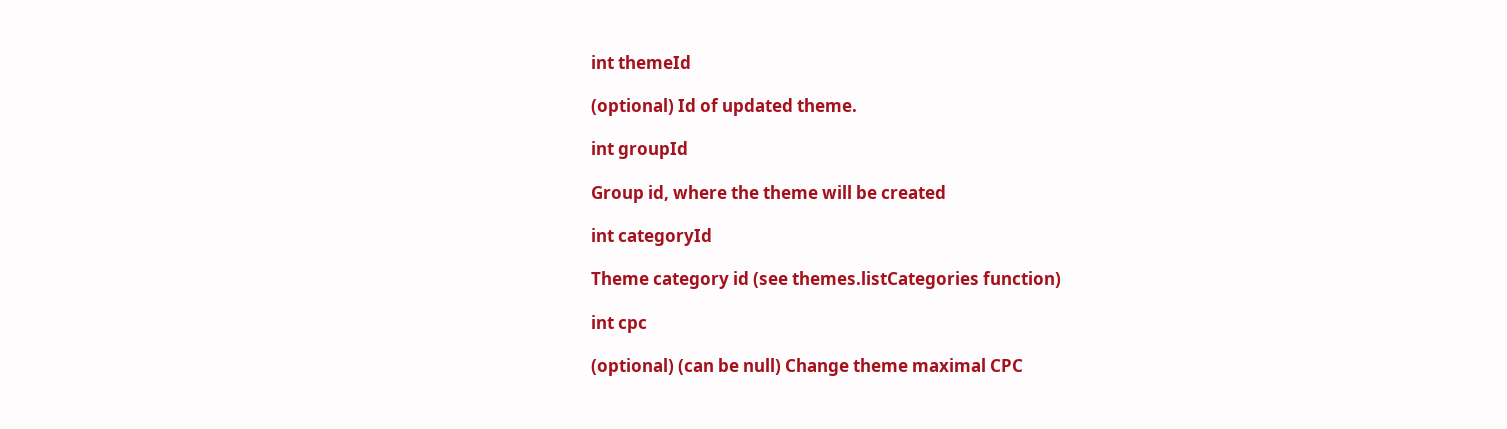int themeId

(optional) Id of updated theme.

int groupId

Group id, where the theme will be created

int categoryId

Theme category id (see themes.listCategories function)

int cpc

(optional) (can be null) Change theme maximal CPC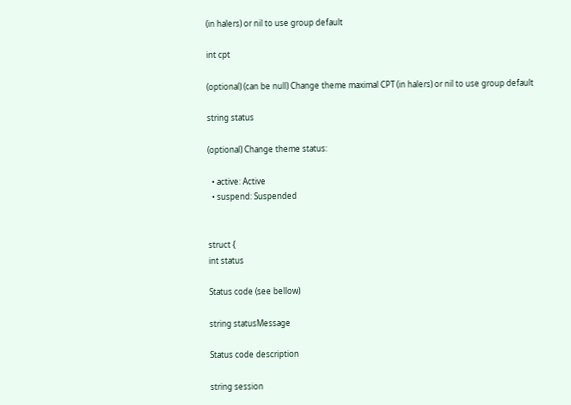(in halers) or nil to use group default

int cpt

(optional) (can be null) Change theme maximal CPT (in halers) or nil to use group default

string status

(optional) Change theme status:

  • active: Active
  • suspend: Suspended


struct {
int status

Status code (see bellow)

string statusMessage

Status code description

string session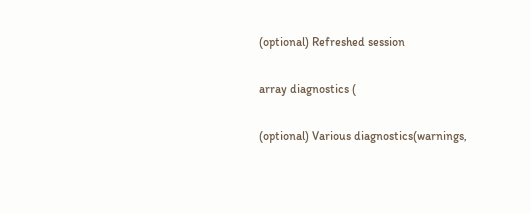(optional) Refreshed session

array diagnostics (

(optional) Various diagnostics(warnings,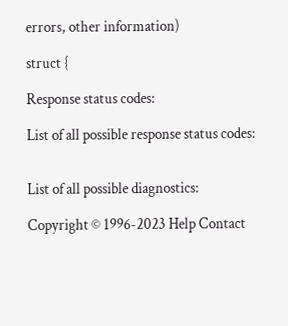errors, other information)

struct {

Response status codes:

List of all possible response status codes:


List of all possible diagnostics:

Copyright © 1996-2023 Help Contact